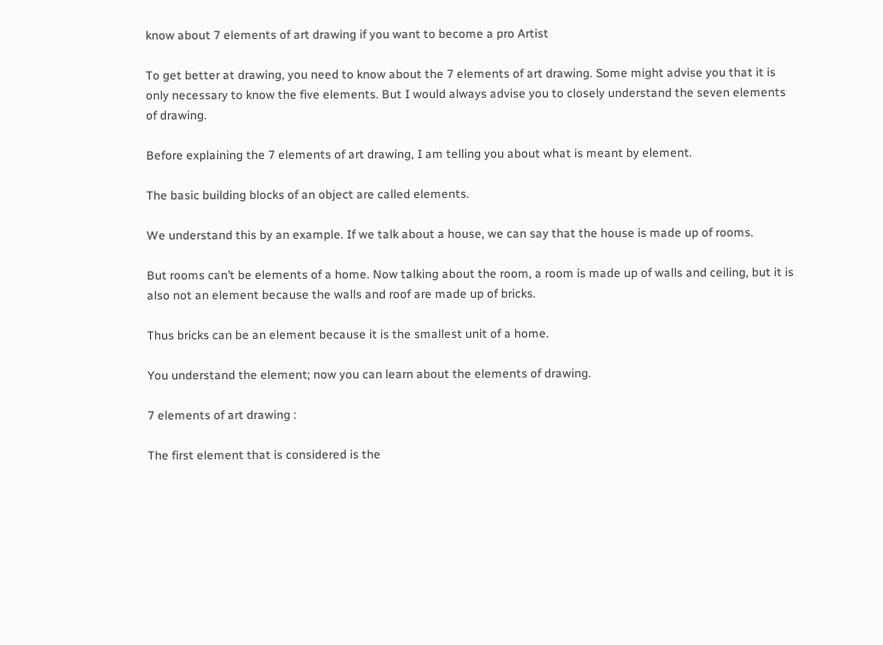know about 7 elements of art drawing if you want to become a pro Artist

To get better at drawing, you need to know about the 7 elements of art drawing. Some might advise you that it is only necessary to know the five elements. But I would always advise you to closely understand the seven elements of drawing.

Before explaining the 7 elements of art drawing, I am telling you about what is meant by element.

The basic building blocks of an object are called elements.

We understand this by an example. If we talk about a house, we can say that the house is made up of rooms.

But rooms can’t be elements of a home. Now talking about the room, a room is made up of walls and ceiling, but it is also not an element because the walls and roof are made up of bricks.

Thus bricks can be an element because it is the smallest unit of a home.

You understand the element; now you can learn about the elements of drawing.

7 elements of art drawing :

The first element that is considered is the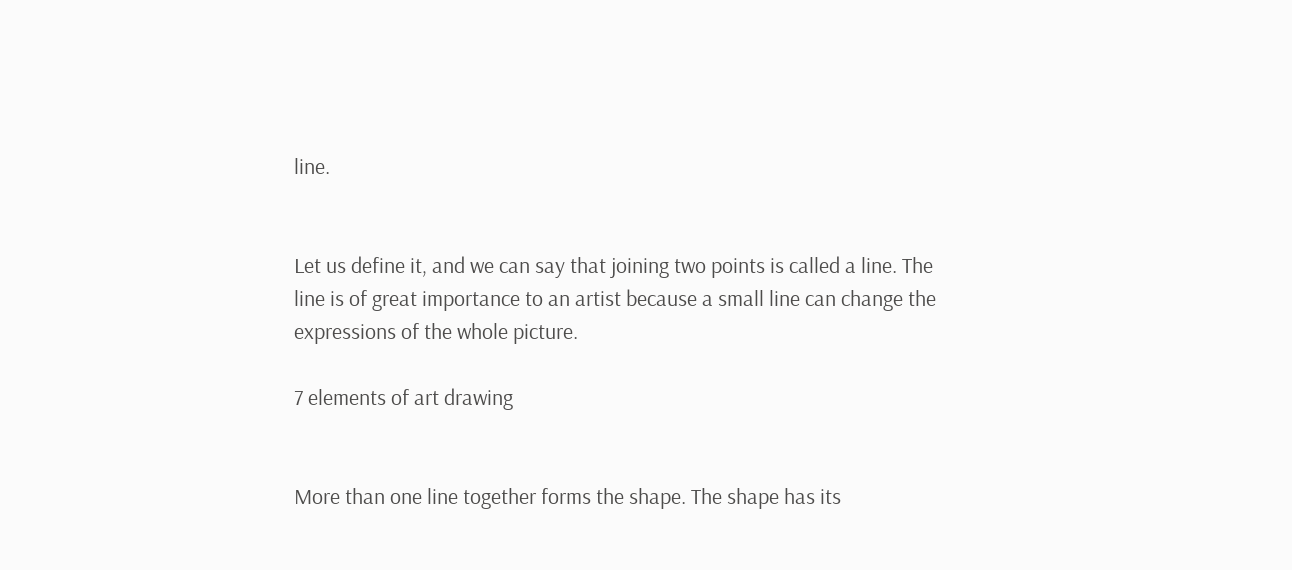line.


Let us define it, and we can say that joining two points is called a line. The line is of great importance to an artist because a small line can change the expressions of the whole picture.

7 elements of art drawing


More than one line together forms the shape. The shape has its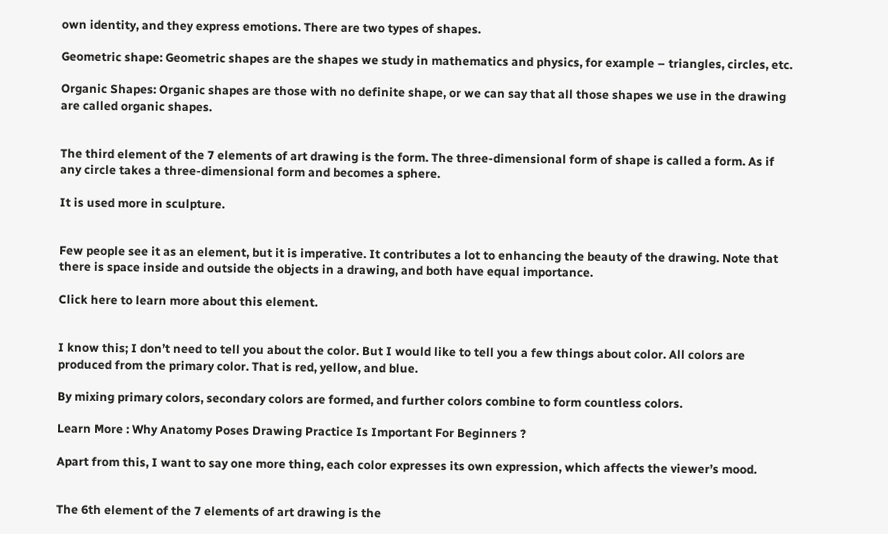own identity, and they express emotions. There are two types of shapes.

Geometric shape: Geometric shapes are the shapes we study in mathematics and physics, for example – triangles, circles, etc.

Organic Shapes: Organic shapes are those with no definite shape, or we can say that all those shapes we use in the drawing are called organic shapes.


The third element of the 7 elements of art drawing is the form. The three-dimensional form of shape is called a form. As if any circle takes a three-dimensional form and becomes a sphere.

It is used more in sculpture.


Few people see it as an element, but it is imperative. It contributes a lot to enhancing the beauty of the drawing. Note that there is space inside and outside the objects in a drawing, and both have equal importance.

Click here to learn more about this element.


I know this; I don’t need to tell you about the color. But I would like to tell you a few things about color. All colors are produced from the primary color. That is red, yellow, and blue.

By mixing primary colors, secondary colors are formed, and further colors combine to form countless colors.

Learn More : Why Anatomy Poses Drawing Practice Is Important For Beginners ?

Apart from this, I want to say one more thing, each color expresses its own expression, which affects the viewer’s mood.


The 6th element of the 7 elements of art drawing is the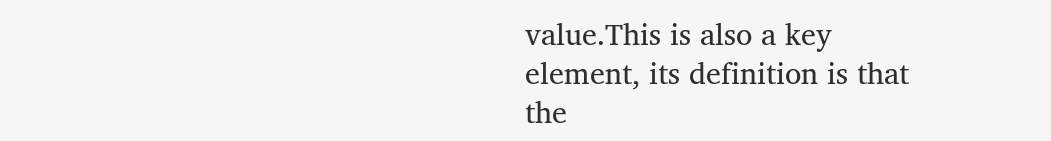value.This is also a key element, its definition is that the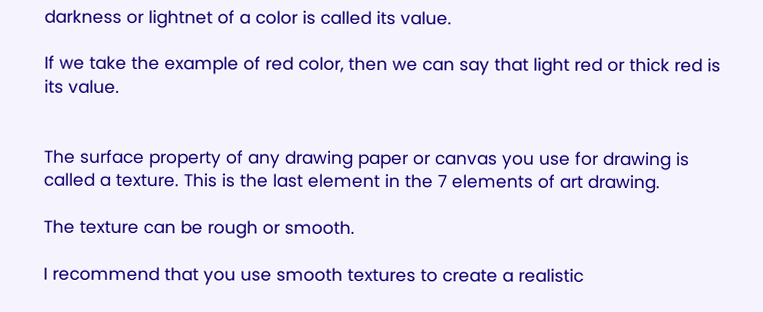darkness or lightnet of a color is called its value.

If we take the example of red color, then we can say that light red or thick red is its value.


The surface property of any drawing paper or canvas you use for drawing is called a texture. This is the last element in the 7 elements of art drawing.

The texture can be rough or smooth.

I recommend that you use smooth textures to create a realistic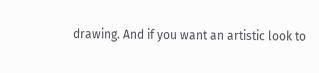drawing. And if you want an artistic look to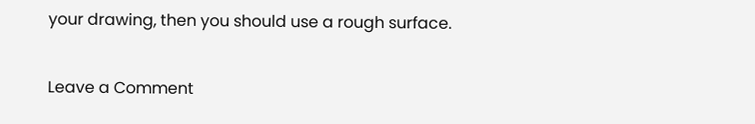your drawing, then you should use a rough surface.

Leave a Comment